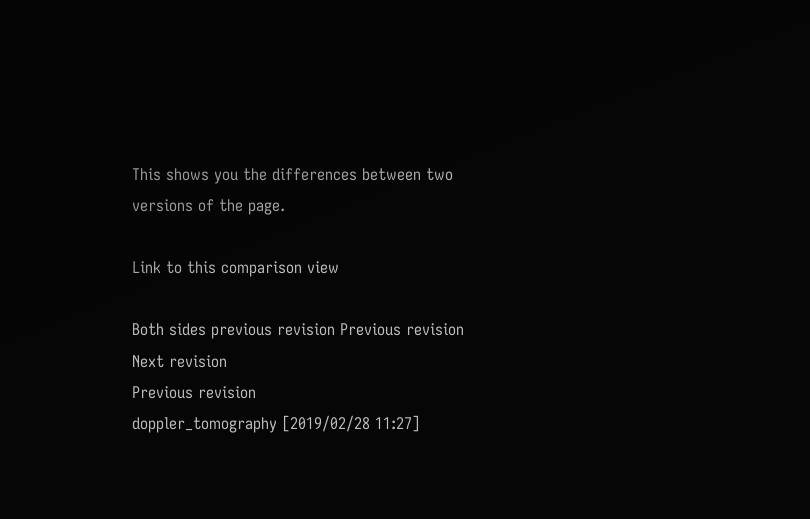This shows you the differences between two versions of the page.

Link to this comparison view

Both sides previous revision Previous revision
Next revision
Previous revision
doppler_tomography [2019/02/28 11:27]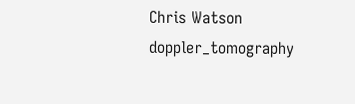Chris Watson
doppler_tomography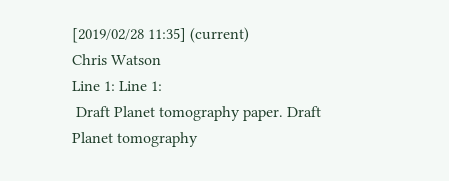[2019/02/28 11:35] (current)
Chris Watson
Line 1: Line 1:
 Draft Planet tomography paper. Draft Planet tomography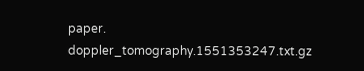paper.
doppler_tomography.1551353247.txt.gz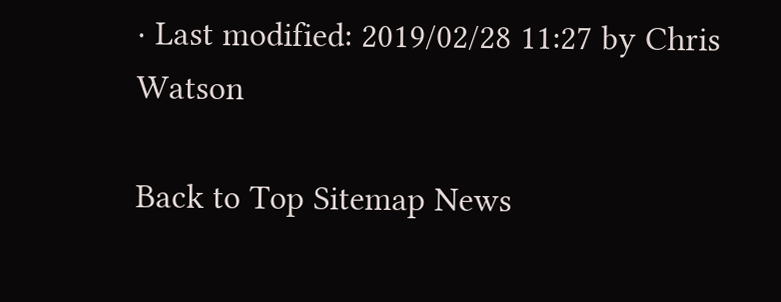· Last modified: 2019/02/28 11:27 by Chris Watson

Back to Top Sitemap News